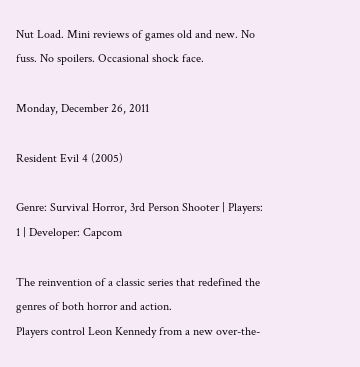Nut Load. Mini reviews of games old and new. No fuss. No spoilers. Occasional shock face.

Monday, December 26, 2011

Resident Evil 4 (2005)

Genre: Survival Horror, 3rd Person Shooter | Players: 1 | Developer: Capcom

The reinvention of a classic series that redefined the genres of both horror and action.
Players control Leon Kennedy from a new over-the-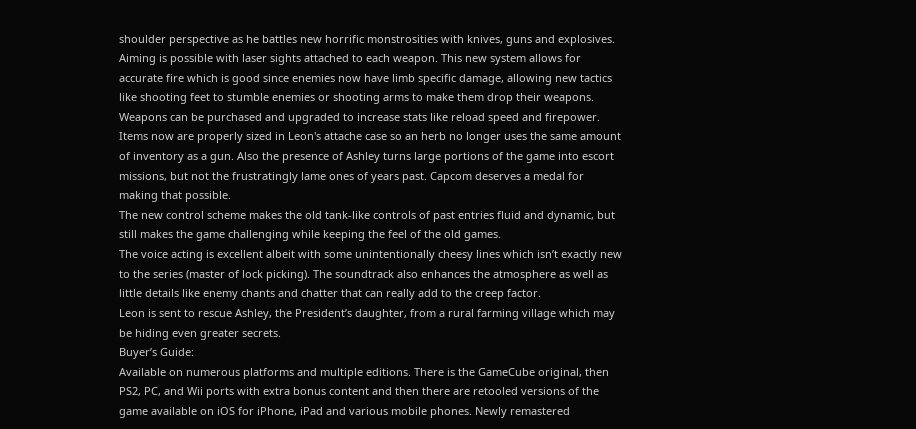shoulder perspective as he battles new horrific monstrosities with knives, guns and explosives. Aiming is possible with laser sights attached to each weapon. This new system allows for accurate fire which is good since enemies now have limb specific damage, allowing new tactics like shooting feet to stumble enemies or shooting arms to make them drop their weapons. Weapons can be purchased and upgraded to increase stats like reload speed and firepower. Items now are properly sized in Leon's attache case so an herb no longer uses the same amount of inventory as a gun. Also the presence of Ashley turns large portions of the game into escort missions, but not the frustratingly lame ones of years past. Capcom deserves a medal for making that possible.
The new control scheme makes the old tank-like controls of past entries fluid and dynamic, but still makes the game challenging while keeping the feel of the old games.
The voice acting is excellent albeit with some unintentionally cheesy lines which isn’t exactly new to the series (master of lock picking). The soundtrack also enhances the atmosphere as well as little details like enemy chants and chatter that can really add to the creep factor.
Leon is sent to rescue Ashley, the President’s daughter, from a rural farming village which may be hiding even greater secrets.
Buyer’s Guide:
Available on numerous platforms and multiple editions. There is the GameCube original, then PS2, PC, and Wii ports with extra bonus content and then there are retooled versions of the game available on iOS for iPhone, iPad and various mobile phones. Newly remastered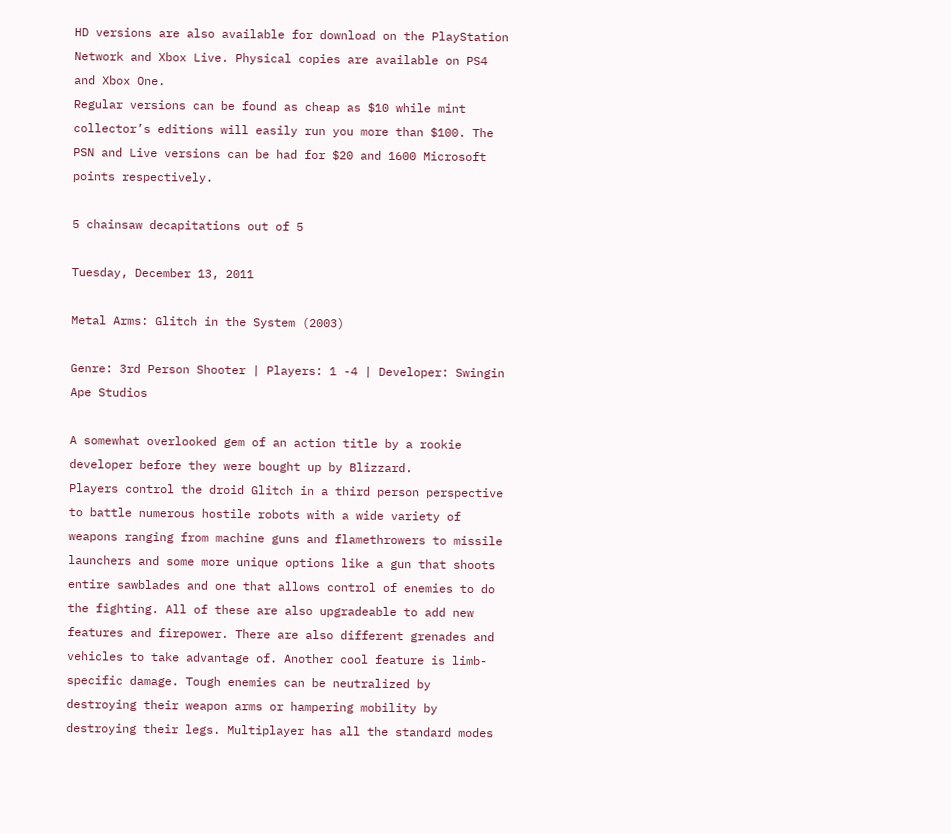HD versions are also available for download on the PlayStation Network and Xbox Live. Physical copies are available on PS4 and Xbox One.
Regular versions can be found as cheap as $10 while mint collector’s editions will easily run you more than $100. The PSN and Live versions can be had for $20 and 1600 Microsoft points respectively.

5 chainsaw decapitations out of 5

Tuesday, December 13, 2011

Metal Arms: Glitch in the System (2003)

Genre: 3rd Person Shooter | Players: 1 -4 | Developer: Swingin Ape Studios

A somewhat overlooked gem of an action title by a rookie developer before they were bought up by Blizzard.
Players control the droid Glitch in a third person perspective to battle numerous hostile robots with a wide variety of weapons ranging from machine guns and flamethrowers to missile launchers and some more unique options like a gun that shoots entire sawblades and one that allows control of enemies to do the fighting. All of these are also upgradeable to add new features and firepower. There are also different grenades and vehicles to take advantage of. Another cool feature is limb-specific damage. Tough enemies can be neutralized by destroying their weapon arms or hampering mobility by destroying their legs. Multiplayer has all the standard modes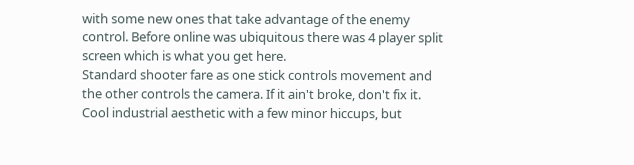with some new ones that take advantage of the enemy control. Before online was ubiquitous there was 4 player split screen which is what you get here.
Standard shooter fare as one stick controls movement and the other controls the camera. If it ain't broke, don't fix it.
Cool industrial aesthetic with a few minor hiccups, but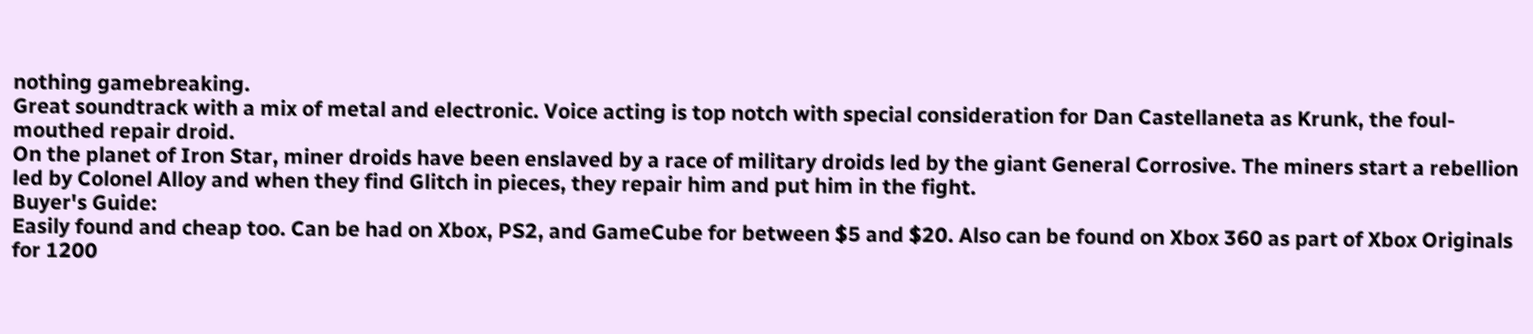nothing gamebreaking.
Great soundtrack with a mix of metal and electronic. Voice acting is top notch with special consideration for Dan Castellaneta as Krunk, the foul-mouthed repair droid.
On the planet of Iron Star, miner droids have been enslaved by a race of military droids led by the giant General Corrosive. The miners start a rebellion led by Colonel Alloy and when they find Glitch in pieces, they repair him and put him in the fight.
Buyer's Guide:
Easily found and cheap too. Can be had on Xbox, PS2, and GameCube for between $5 and $20. Also can be found on Xbox 360 as part of Xbox Originals for 1200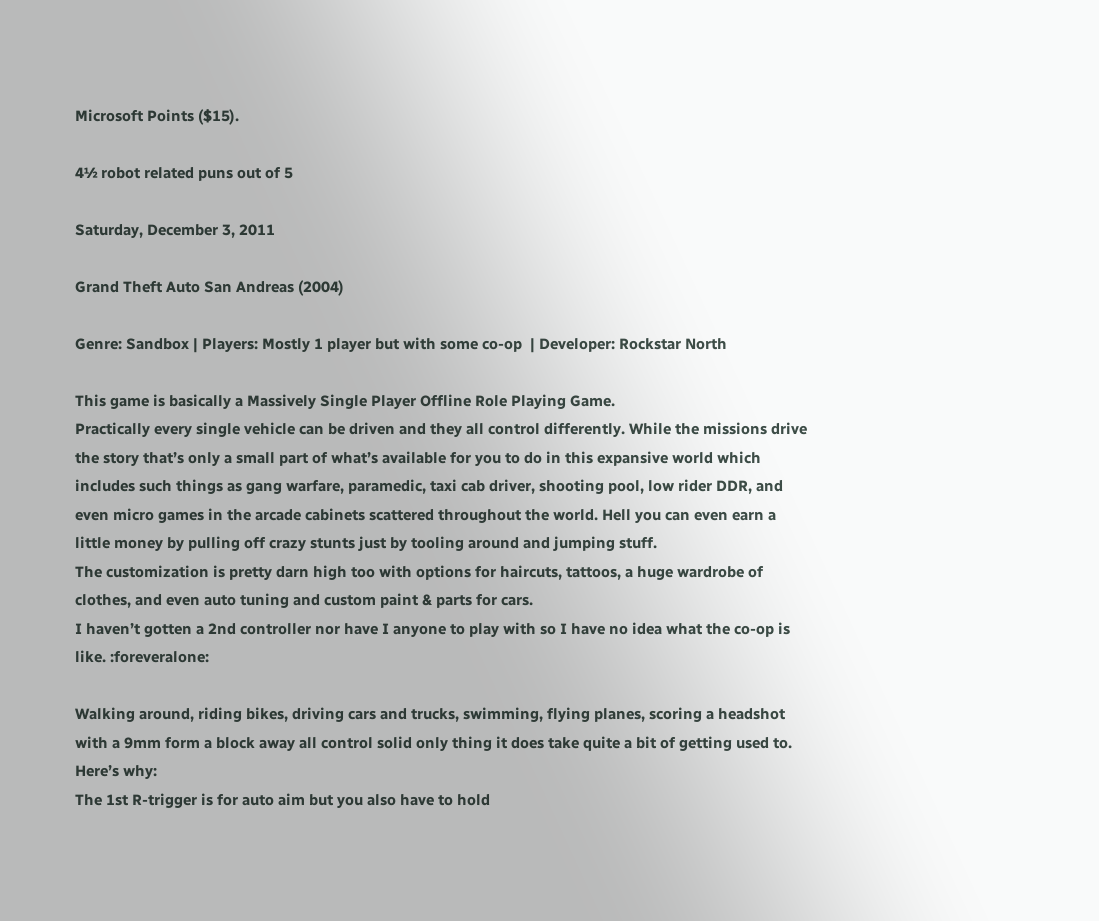Microsoft Points ($15).

4½ robot related puns out of 5

Saturday, December 3, 2011

Grand Theft Auto San Andreas (2004)

Genre: Sandbox | Players: Mostly 1 player but with some co-op  | Developer: Rockstar North

This game is basically a Massively Single Player Offline Role Playing Game.
Practically every single vehicle can be driven and they all control differently. While the missions drive the story that’s only a small part of what’s available for you to do in this expansive world which includes such things as gang warfare, paramedic, taxi cab driver, shooting pool, low rider DDR, and even micro games in the arcade cabinets scattered throughout the world. Hell you can even earn a little money by pulling off crazy stunts just by tooling around and jumping stuff.
The customization is pretty darn high too with options for haircuts, tattoos, a huge wardrobe of clothes, and even auto tuning and custom paint & parts for cars.
I haven’t gotten a 2nd controller nor have I anyone to play with so I have no idea what the co-op is like. :foreveralone:

Walking around, riding bikes, driving cars and trucks, swimming, flying planes, scoring a headshot with a 9mm form a block away all control solid only thing it does take quite a bit of getting used to. Here’s why:
The 1st R-trigger is for auto aim but you also have to hold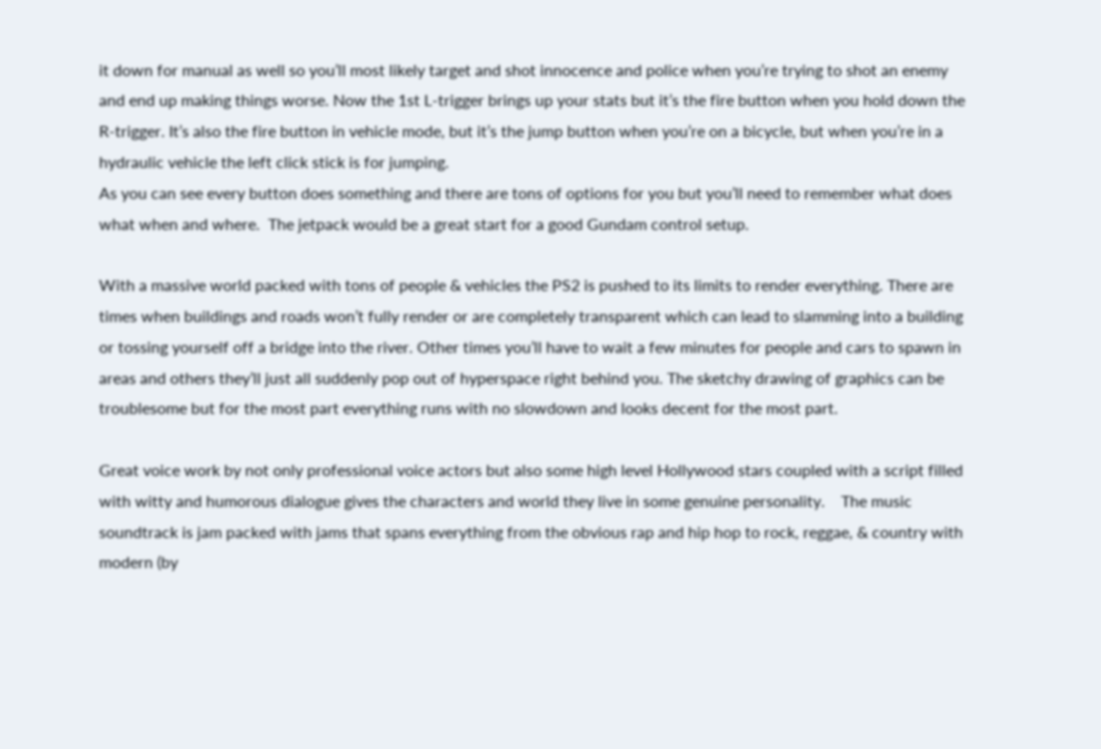it down for manual as well so you’ll most likely target and shot innocence and police when you’re trying to shot an enemy and end up making things worse. Now the 1st L-trigger brings up your stats but it’s the fire button when you hold down the R-trigger. It’s also the fire button in vehicle mode, but it’s the jump button when you’re on a bicycle, but when you’re in a hydraulic vehicle the left click stick is for jumping.
As you can see every button does something and there are tons of options for you but you’ll need to remember what does what when and where.  The jetpack would be a great start for a good Gundam control setup.

With a massive world packed with tons of people & vehicles the PS2 is pushed to its limits to render everything. There are times when buildings and roads won’t fully render or are completely transparent which can lead to slamming into a building or tossing yourself off a bridge into the river. Other times you’ll have to wait a few minutes for people and cars to spawn in areas and others they’ll just all suddenly pop out of hyperspace right behind you. The sketchy drawing of graphics can be troublesome but for the most part everything runs with no slowdown and looks decent for the most part.

Great voice work by not only professional voice actors but also some high level Hollywood stars coupled with a script filled with witty and humorous dialogue gives the characters and world they live in some genuine personality.    The music soundtrack is jam packed with jams that spans everything from the obvious rap and hip hop to rock, reggae, & country with modern (by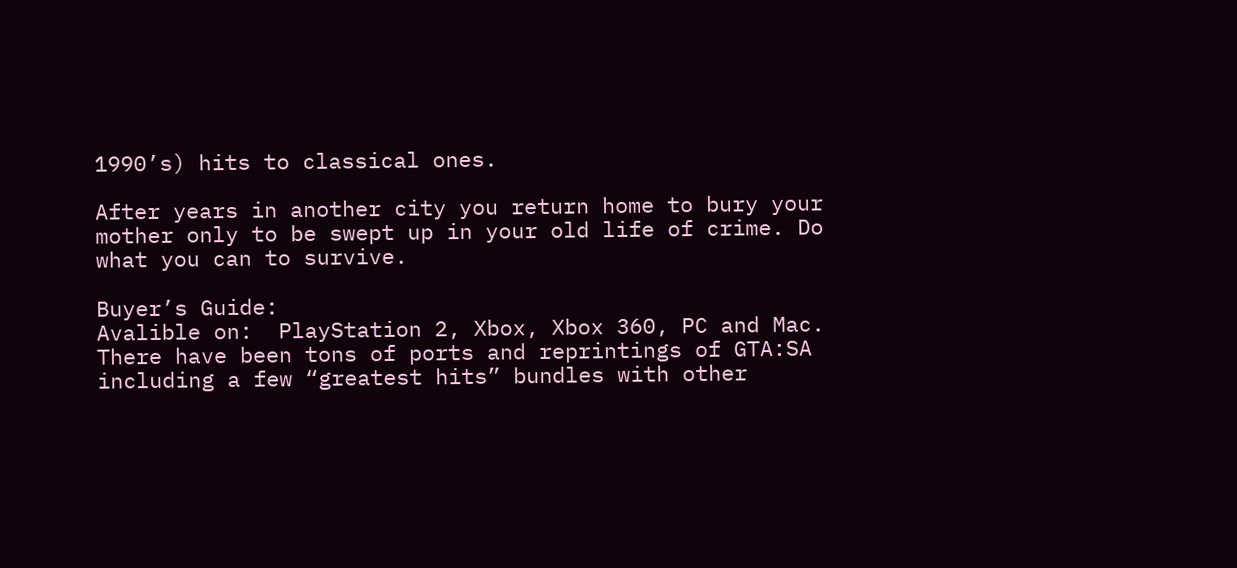1990’s) hits to classical ones.

After years in another city you return home to bury your mother only to be swept up in your old life of crime. Do what you can to survive.

Buyer’s Guide:
Avalible on:  PlayStation 2, Xbox, Xbox 360, PC and Mac.  There have been tons of ports and reprintings of GTA:SA including a few “greatest hits” bundles with other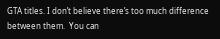GTA titles. I don’t believe there’s too much difference between them.  You can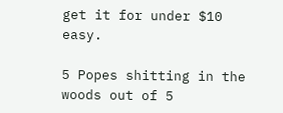get it for under $10 easy.

5 Popes shitting in the woods out of 5